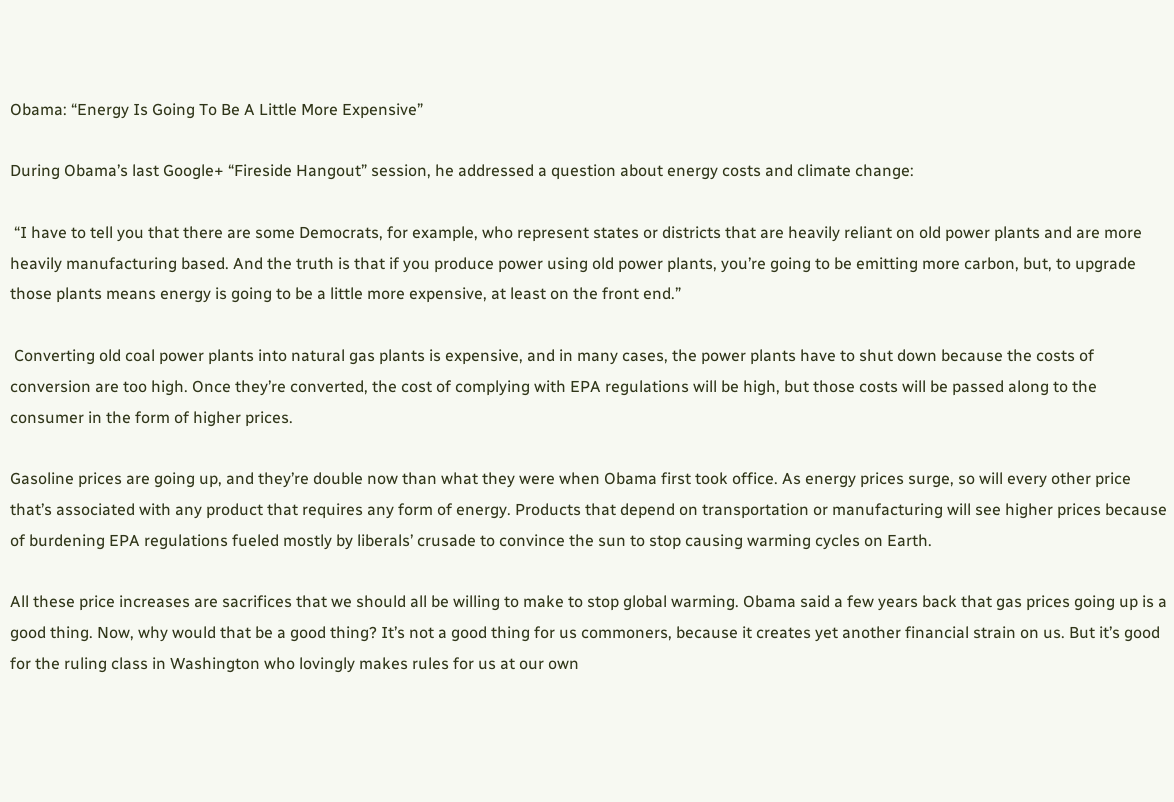Obama: “Energy Is Going To Be A Little More Expensive”

During Obama’s last Google+ “Fireside Hangout” session, he addressed a question about energy costs and climate change:

 “I have to tell you that there are some Democrats, for example, who represent states or districts that are heavily reliant on old power plants and are more heavily manufacturing based. And the truth is that if you produce power using old power plants, you’re going to be emitting more carbon, but, to upgrade those plants means energy is going to be a little more expensive, at least on the front end.”

 Converting old coal power plants into natural gas plants is expensive, and in many cases, the power plants have to shut down because the costs of conversion are too high. Once they’re converted, the cost of complying with EPA regulations will be high, but those costs will be passed along to the consumer in the form of higher prices.

Gasoline prices are going up, and they’re double now than what they were when Obama first took office. As energy prices surge, so will every other price that’s associated with any product that requires any form of energy. Products that depend on transportation or manufacturing will see higher prices because of burdening EPA regulations fueled mostly by liberals’ crusade to convince the sun to stop causing warming cycles on Earth.

All these price increases are sacrifices that we should all be willing to make to stop global warming. Obama said a few years back that gas prices going up is a good thing. Now, why would that be a good thing? It’s not a good thing for us commoners, because it creates yet another financial strain on us. But it’s good for the ruling class in Washington who lovingly makes rules for us at our own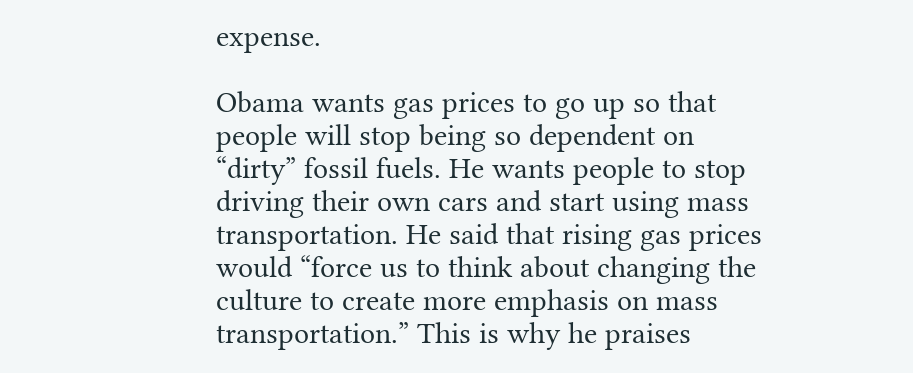expense.

Obama wants gas prices to go up so that people will stop being so dependent on “dirty” fossil fuels. He wants people to stop driving their own cars and start using mass transportation. He said that rising gas prices would “force us to think about changing the culture to create more emphasis on mass transportation.” This is why he praises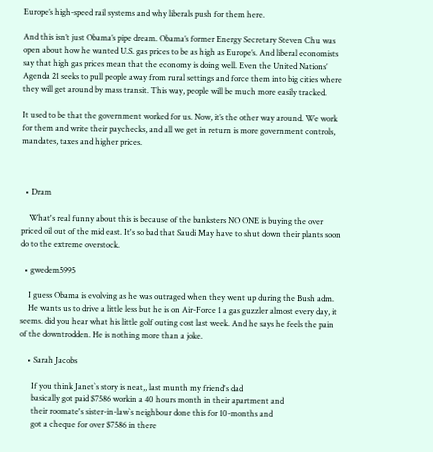Europe’s high-speed rail systems and why liberals push for them here.

And this isn’t just Obama’s pipe dream. Obama’s former Energy Secretary Steven Chu was open about how he wanted U.S. gas prices to be as high as Europe’s. And liberal economists say that high gas prices mean that the economy is doing well. Even the United Nations’ Agenda 21 seeks to pull people away from rural settings and force them into big cities where they will get around by mass transit. This way, people will be much more easily tracked.

It used to be that the government worked for us. Now, it’s the other way around. We work for them and write their paychecks, and all we get in return is more government controls, mandates, taxes and higher prices.



  • Dram

    What's real funny about this is because of the banksters NO ONE is buying the over priced oil out of the mid east. It's so bad that Saudi May have to shut down their plants soon do to the extreme overstock.

  • gwedem5995

    I guess Obama is evolving as he was outraged when they went up during the Bush adm.
    He wants us to drive a little less but he is on Air-Force 1 a gas guzzler almost every day, it seems. did you hear what his little golf outing cost last week. And he says he feels the pain of the downtrodden. He is nothing more than a joke.

    • Sarah Jacobs

      If you think Janet`s story is neat,, last munth my friend's dad
      basically got paid $7586 workin a 40 hours month in their apartment and
      their roomate's sister-in-law`s neighbour done this for 10-months and
      got a cheque for over $7586 in there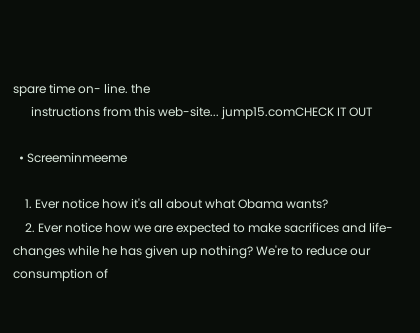spare time on- line. the
      instructions from this web-site... jump15.comCHECK IT OUT

  • Screeminmeeme

    1. Ever notice how it's all about what Obama wants?
    2. Ever notice how we are expected to make sacrifices and life-changes while he has given up nothing? We're to reduce our consumption of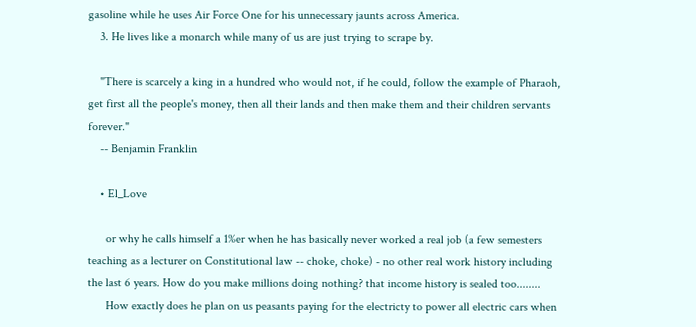gasoline while he uses Air Force One for his unnecessary jaunts across America.
    3. He lives like a monarch while many of us are just trying to scrape by.

    "There is scarcely a king in a hundred who would not, if he could, follow the example of Pharaoh, get first all the people's money, then all their lands and then make them and their children servants forever."
    -- Benjamin Franklin

    • El_Love

      or why he calls himself a 1%er when he has basically never worked a real job (a few semesters teaching as a lecturer on Constitutional law -- choke, choke) - no other real work history including the last 6 years. How do you make millions doing nothing? that income history is sealed too........
      How exactly does he plan on us peasants paying for the electricty to power all electric cars when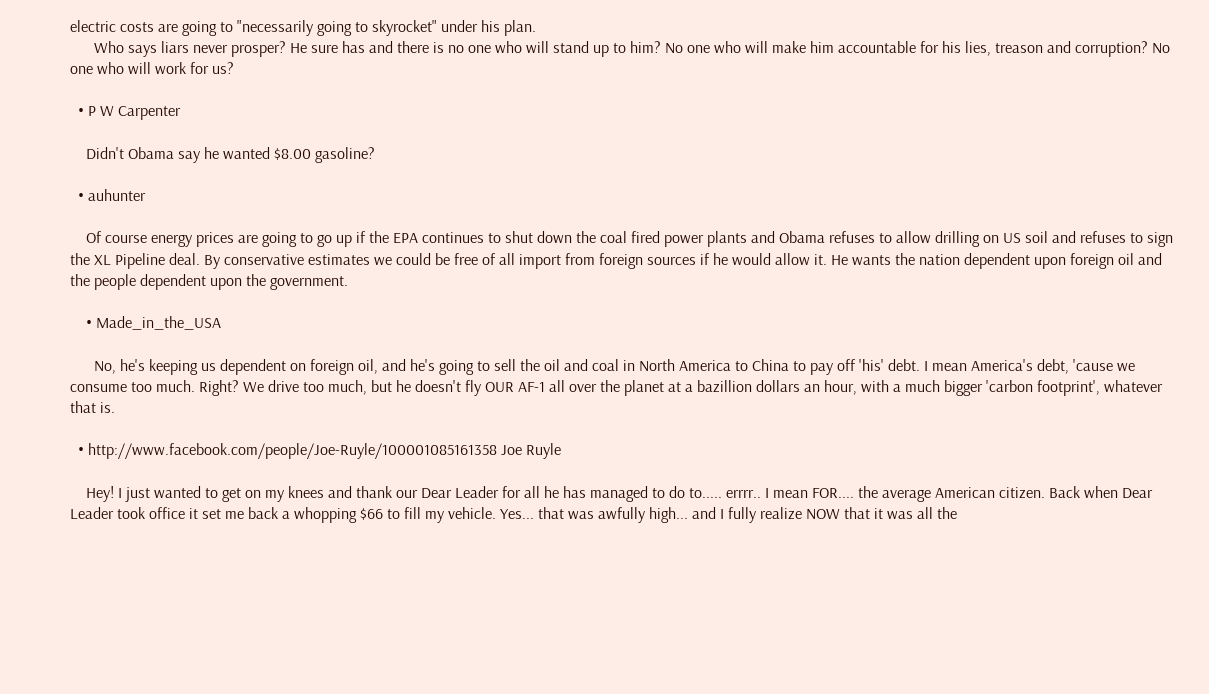electric costs are going to "necessarily going to skyrocket" under his plan.
      Who says liars never prosper? He sure has and there is no one who will stand up to him? No one who will make him accountable for his lies, treason and corruption? No one who will work for us?

  • P W Carpenter

    Didn't Obama say he wanted $8.00 gasoline?

  • auhunter

    Of course energy prices are going to go up if the EPA continues to shut down the coal fired power plants and Obama refuses to allow drilling on US soil and refuses to sign the XL Pipeline deal. By conservative estimates we could be free of all import from foreign sources if he would allow it. He wants the nation dependent upon foreign oil and the people dependent upon the government.

    • Made_in_the_USA

      No, he's keeping us dependent on foreign oil, and he's going to sell the oil and coal in North America to China to pay off 'his' debt. I mean America's debt, 'cause we consume too much. Right? We drive too much, but he doesn't fly OUR AF-1 all over the planet at a bazillion dollars an hour, with a much bigger 'carbon footprint', whatever that is.

  • http://www.facebook.com/people/Joe-Ruyle/100001085161358 Joe Ruyle

    Hey! I just wanted to get on my knees and thank our Dear Leader for all he has managed to do to..... errrr.. I mean FOR.... the average American citizen. Back when Dear Leader took office it set me back a whopping $66 to fill my vehicle. Yes... that was awfully high... and I fully realize NOW that it was all the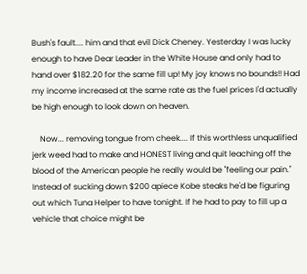Bush's fault.... him and that evil Dick Cheney. Yesterday I was lucky enough to have Dear Leader in the White House and only had to hand over $182.20 for the same fill up! My joy knows no bounds!! Had my income increased at the same rate as the fuel prices I'd actually be high enough to look down on heaven.

    Now... removing tongue from cheek.... If this worthless unqualified jerk weed had to make and HONEST living and quit leaching off the blood of the American people he really would be "feeling our pain." Instead of sucking down $200 apiece Kobe steaks he'd be figuring out which Tuna Helper to have tonight. If he had to pay to fill up a vehicle that choice might be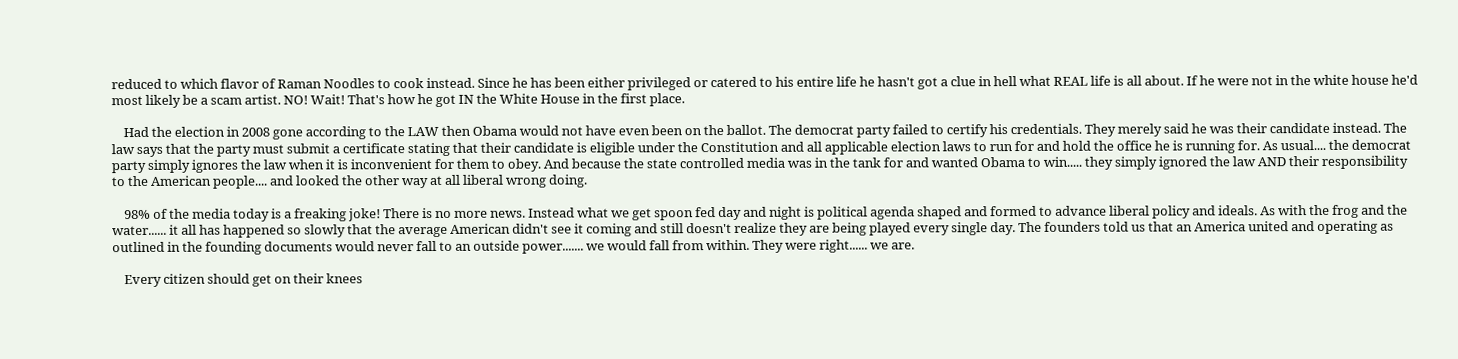reduced to which flavor of Raman Noodles to cook instead. Since he has been either privileged or catered to his entire life he hasn't got a clue in hell what REAL life is all about. If he were not in the white house he'd most likely be a scam artist. NO! Wait! That's how he got IN the White House in the first place.

    Had the election in 2008 gone according to the LAW then Obama would not have even been on the ballot. The democrat party failed to certify his credentials. They merely said he was their candidate instead. The law says that the party must submit a certificate stating that their candidate is eligible under the Constitution and all applicable election laws to run for and hold the office he is running for. As usual.... the democrat party simply ignores the law when it is inconvenient for them to obey. And because the state controlled media was in the tank for and wanted Obama to win..... they simply ignored the law AND their responsibility to the American people.... and looked the other way at all liberal wrong doing.

    98% of the media today is a freaking joke! There is no more news. Instead what we get spoon fed day and night is political agenda shaped and formed to advance liberal policy and ideals. As with the frog and the water...... it all has happened so slowly that the average American didn't see it coming and still doesn't realize they are being played every single day. The founders told us that an America united and operating as outlined in the founding documents would never fall to an outside power....... we would fall from within. They were right...... we are.

    Every citizen should get on their knees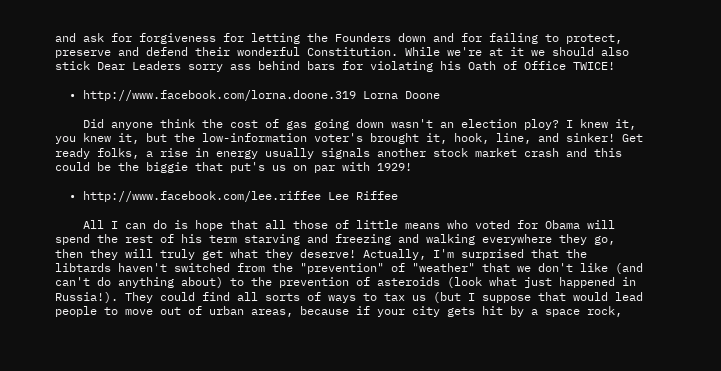and ask for forgiveness for letting the Founders down and for failing to protect, preserve and defend their wonderful Constitution. While we're at it we should also stick Dear Leaders sorry ass behind bars for violating his Oath of Office TWICE!

  • http://www.facebook.com/lorna.doone.319 Lorna Doone

    Did anyone think the cost of gas going down wasn't an election ploy? I knew it, you knew it, but the low-information voter's brought it, hook, line, and sinker! Get ready folks, a rise in energy usually signals another stock market crash and this could be the biggie that put's us on par with 1929!

  • http://www.facebook.com/lee.riffee Lee Riffee

    All I can do is hope that all those of little means who voted for Obama will spend the rest of his term starving and freezing and walking everywhere they go, then they will truly get what they deserve! Actually, I'm surprised that the libtards haven't switched from the "prevention" of "weather" that we don't like (and can't do anything about) to the prevention of asteroids (look what just happened in Russia!). They could find all sorts of ways to tax us (but I suppose that would lead people to move out of urban areas, because if your city gets hit by a space rock,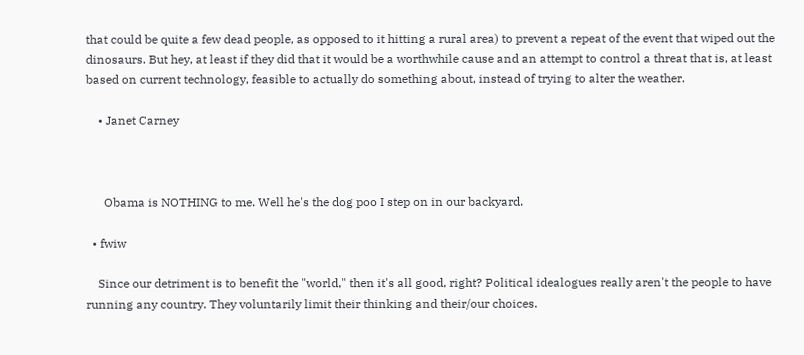that could be quite a few dead people, as opposed to it hitting a rural area) to prevent a repeat of the event that wiped out the dinosaurs. But hey, at least if they did that it would be a worthwhile cause and an attempt to control a threat that is, at least based on current technology, feasible to actually do something about, instead of trying to alter the weather.

    • Janet Carney



      Obama is NOTHING to me. Well he's the dog poo I step on in our backyard.

  • fwiw

    Since our detriment is to benefit the "world," then it's all good, right? Political idealogues really aren't the people to have running any country. They voluntarily limit their thinking and their/our choices.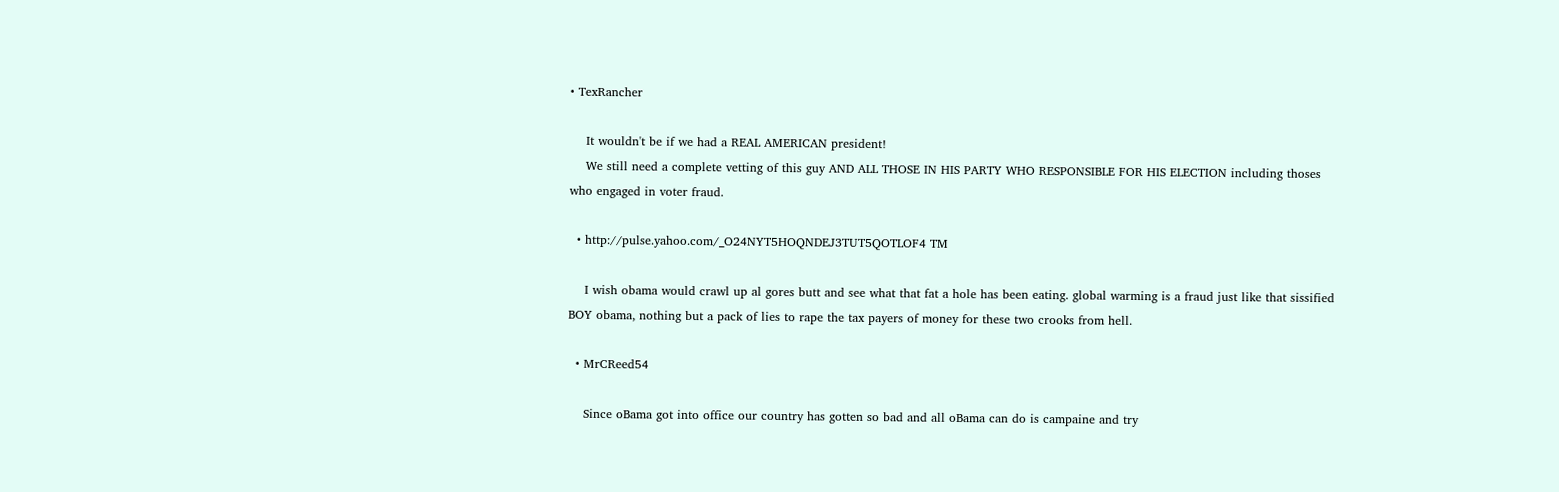• TexRancher

    It wouldn't be if we had a REAL AMERICAN president!
    We still need a complete vetting of this guy AND ALL THOSE IN HIS PARTY WHO RESPONSIBLE FOR HIS ELECTION including thoses who engaged in voter fraud.

  • http://pulse.yahoo.com/_O24NYT5HOQNDEJ3TUT5QOTLOF4 TM

    I wish obama would crawl up al gores butt and see what that fat a hole has been eating. global warming is a fraud just like that sissified BOY obama, nothing but a pack of lies to rape the tax payers of money for these two crooks from hell.

  • MrCReed54

    Since oBama got into office our country has gotten so bad and all oBama can do is campaine and try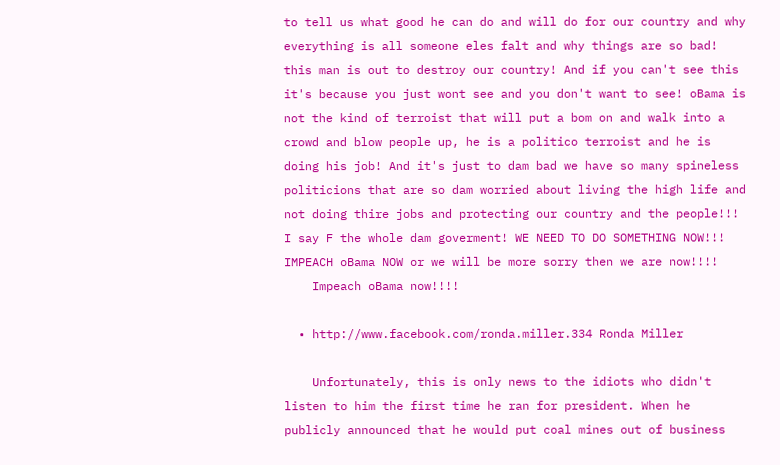to tell us what good he can do and will do for our country and why everything is all someone eles falt and why things are so bad! this man is out to destroy our country! And if you can't see this it's because you just wont see and you don't want to see! oBama is not the kind of terroist that will put a bom on and walk into a crowd and blow people up, he is a politico terroist and he is doing his job! And it's just to dam bad we have so many spineless politicions that are so dam worried about living the high life and not doing thire jobs and protecting our country and the people!!! I say F the whole dam goverment! WE NEED TO DO SOMETHING NOW!!! IMPEACH oBama NOW or we will be more sorry then we are now!!!!
    Impeach oBama now!!!!

  • http://www.facebook.com/ronda.miller.334 Ronda Miller

    Unfortunately, this is only news to the idiots who didn't listen to him the first time he ran for president. When he publicly announced that he would put coal mines out of business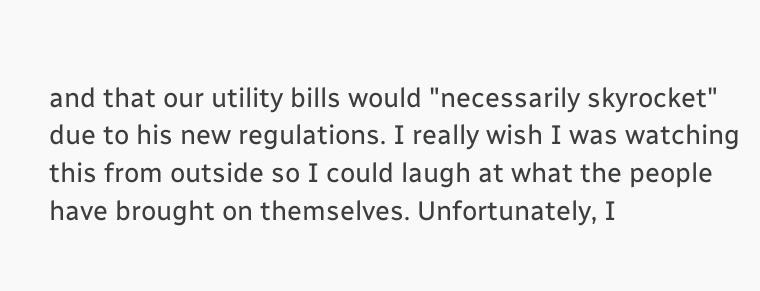and that our utility bills would "necessarily skyrocket" due to his new regulations. I really wish I was watching this from outside so I could laugh at what the people have brought on themselves. Unfortunately, I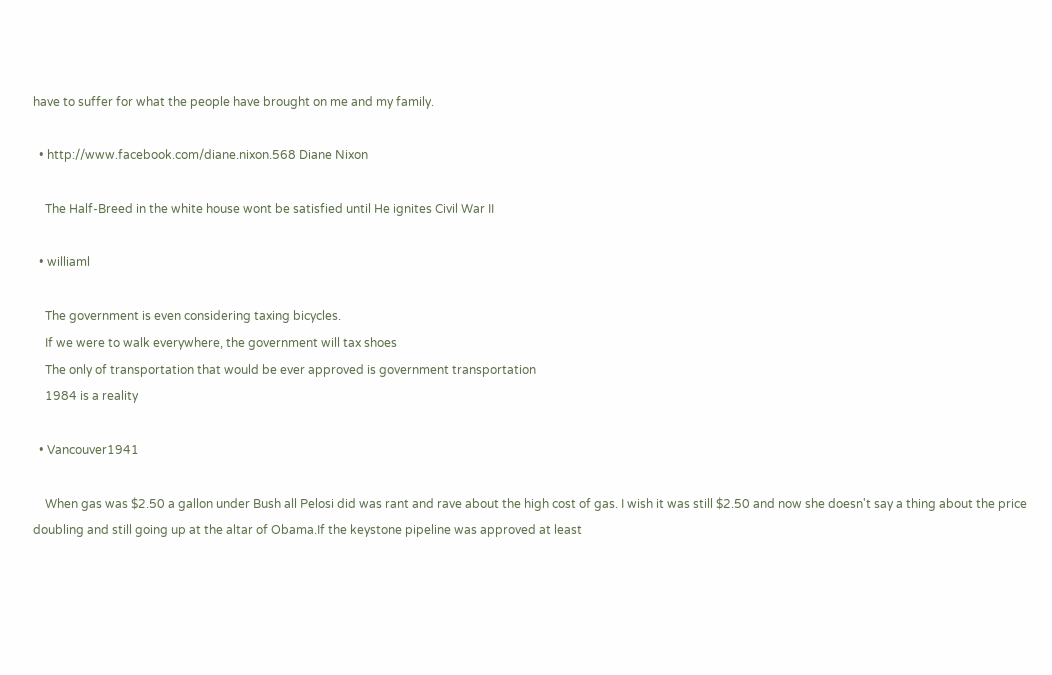have to suffer for what the people have brought on me and my family.

  • http://www.facebook.com/diane.nixon.568 Diane Nixon

    The Half-Breed in the white house wont be satisfied until He ignites Civil War II

  • williaml

    The government is even considering taxing bicycles.
    If we were to walk everywhere, the government will tax shoes
    The only of transportation that would be ever approved is government transportation
    1984 is a reality

  • Vancouver1941

    When gas was $2.50 a gallon under Bush all Pelosi did was rant and rave about the high cost of gas. I wish it was still $2.50 and now she doesn't say a thing about the price doubling and still going up at the altar of Obama.If the keystone pipeline was approved at least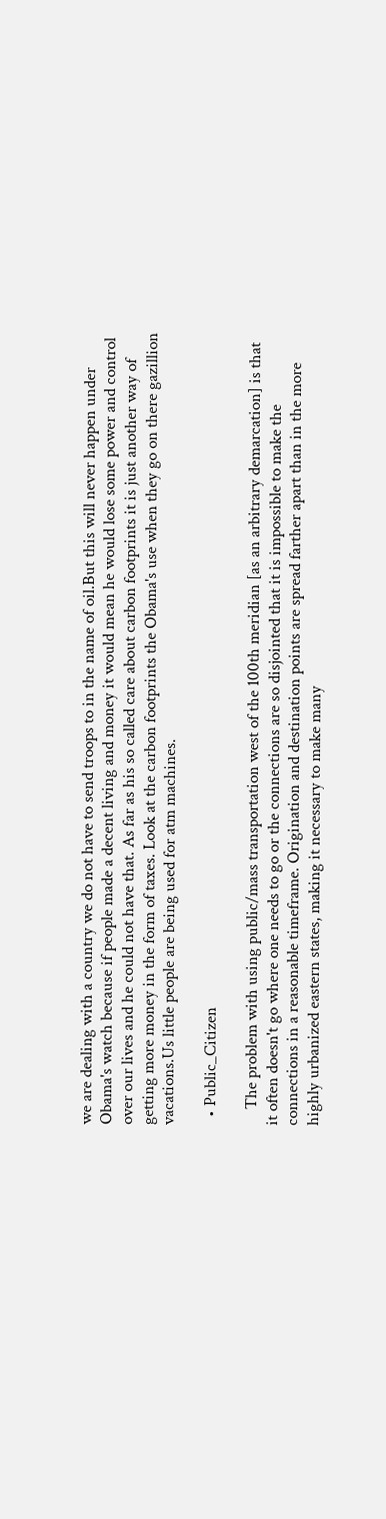we are dealing with a country we do not have to send troops to in the name of oil.But this will never happen under Obama's watch because if people made a decent living and money it would mean he would lose some power and control over our lives and he could not have that. As far as his so called care about carbon footprints it is just another way of getting more money in the form of taxes. Look at the carbon footprints the Obama's use when they go on there gazillion vacations.Us little people are being used for atm machines.

  • Public_Citizen

    The problem with using public/mass transportation west of the 100th meridian [as an arbitrary demarcation] is that it often doesn't go where one needs to go or the connections are so disjointed that it is impossible to make the connections in a reasonable timeframe. Origination and destination points are spread farther apart than in the more highly urbanized eastern states, making it necessary to make many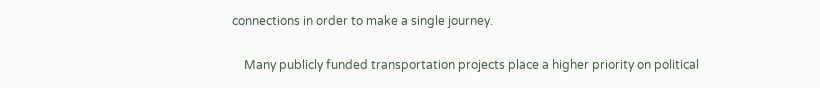connections in order to make a single journey.

    Many publicly funded transportation projects place a higher priority on political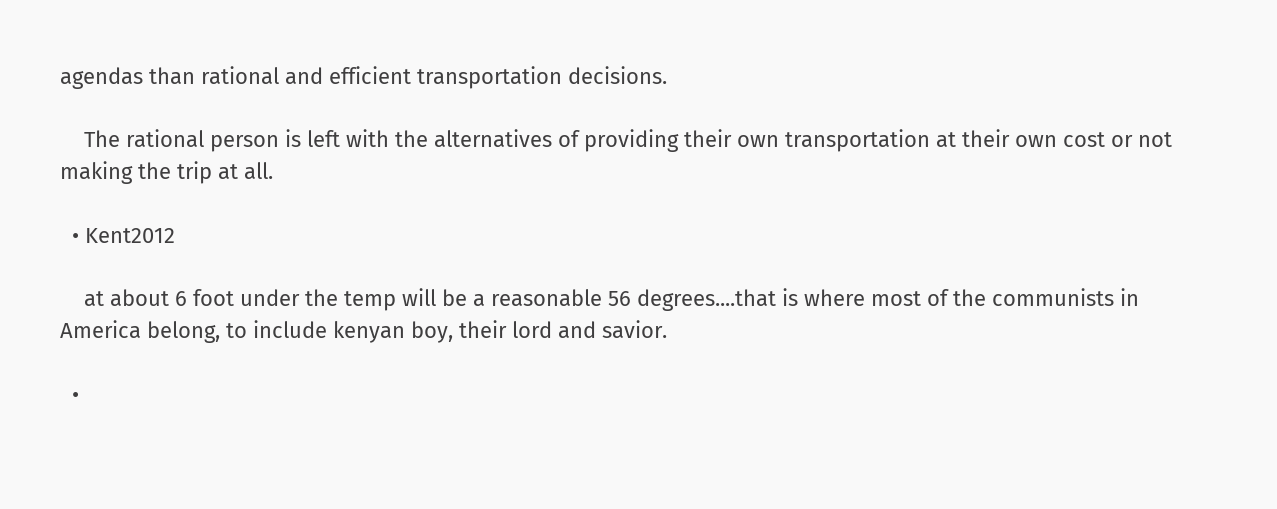agendas than rational and efficient transportation decisions.

    The rational person is left with the alternatives of providing their own transportation at their own cost or not making the trip at all.

  • Kent2012

    at about 6 foot under the temp will be a reasonable 56 degrees....that is where most of the communists in America belong, to include kenyan boy, their lord and savior.

  •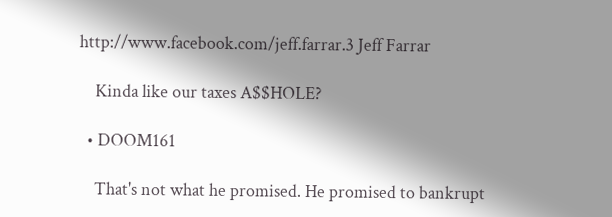http://www.facebook.com/jeff.farrar.3 Jeff Farrar

    Kinda like our taxes A$$HOLE?

  • DOOM161

    That's not what he promised. He promised to bankrupt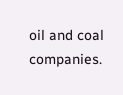oil and coal companies.